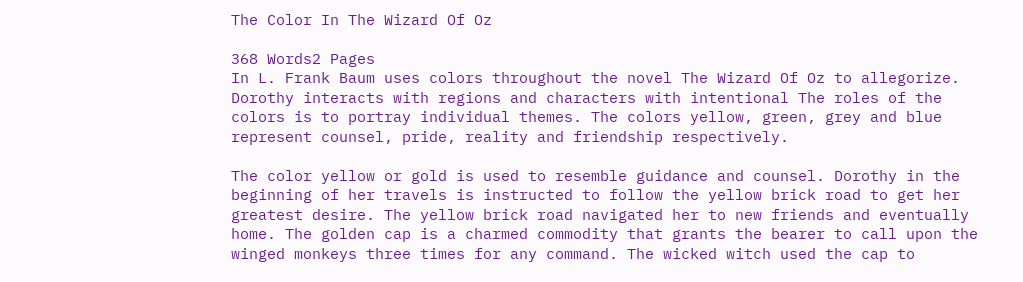The Color In The Wizard Of Oz

368 Words2 Pages
In L. Frank Baum uses colors throughout the novel The Wizard Of Oz to allegorize. Dorothy interacts with regions and characters with intentional The roles of the colors is to portray individual themes. The colors yellow, green, grey and blue represent counsel, pride, reality and friendship respectively.

The color yellow or gold is used to resemble guidance and counsel. Dorothy in the beginning of her travels is instructed to follow the yellow brick road to get her greatest desire. The yellow brick road navigated her to new friends and eventually home. The golden cap is a charmed commodity that grants the bearer to call upon the winged monkeys three times for any command. The wicked witch used the cap to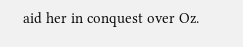aid her in conquest over Oz.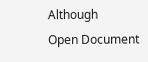Although
Open Document